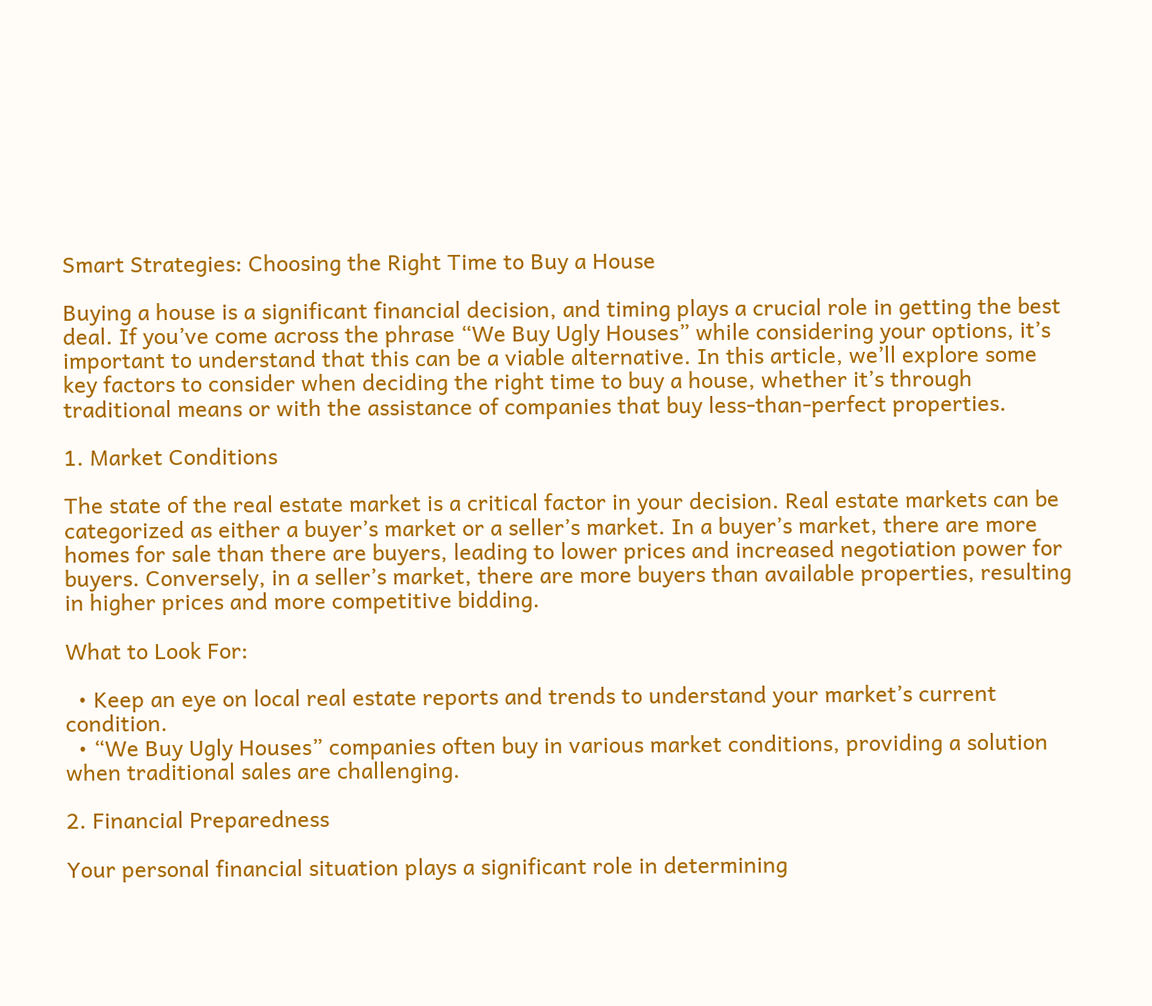Smart Strategies: Choosing the Right Time to Buy a House

Buying a house is a significant financial decision, and timing plays a crucial role in getting the best deal. If you’ve come across the phrase “We Buy Ugly Houses” while considering your options, it’s important to understand that this can be a viable alternative. In this article, we’ll explore some key factors to consider when deciding the right time to buy a house, whether it’s through traditional means or with the assistance of companies that buy less-than-perfect properties.

1. Market Conditions

The state of the real estate market is a critical factor in your decision. Real estate markets can be categorized as either a buyer’s market or a seller’s market. In a buyer’s market, there are more homes for sale than there are buyers, leading to lower prices and increased negotiation power for buyers. Conversely, in a seller’s market, there are more buyers than available properties, resulting in higher prices and more competitive bidding.

What to Look For:

  • Keep an eye on local real estate reports and trends to understand your market’s current condition.
  • “We Buy Ugly Houses” companies often buy in various market conditions, providing a solution when traditional sales are challenging.

2. Financial Preparedness

Your personal financial situation plays a significant role in determining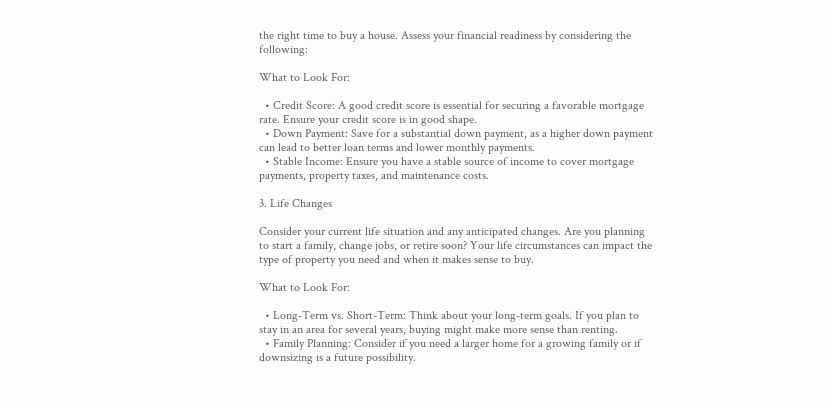the right time to buy a house. Assess your financial readiness by considering the following:

What to Look For:

  • Credit Score: A good credit score is essential for securing a favorable mortgage rate. Ensure your credit score is in good shape.
  • Down Payment: Save for a substantial down payment, as a higher down payment can lead to better loan terms and lower monthly payments.
  • Stable Income: Ensure you have a stable source of income to cover mortgage payments, property taxes, and maintenance costs.

3. Life Changes

Consider your current life situation and any anticipated changes. Are you planning to start a family, change jobs, or retire soon? Your life circumstances can impact the type of property you need and when it makes sense to buy.

What to Look For:

  • Long-Term vs. Short-Term: Think about your long-term goals. If you plan to stay in an area for several years, buying might make more sense than renting.
  • Family Planning: Consider if you need a larger home for a growing family or if downsizing is a future possibility.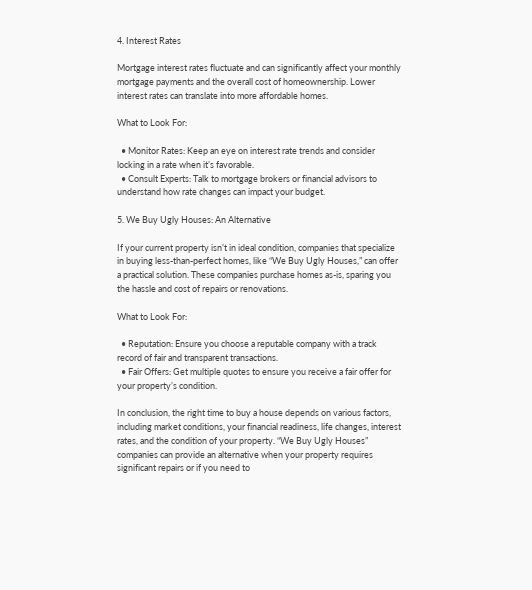4. Interest Rates

Mortgage interest rates fluctuate and can significantly affect your monthly mortgage payments and the overall cost of homeownership. Lower interest rates can translate into more affordable homes.

What to Look For:

  • Monitor Rates: Keep an eye on interest rate trends and consider locking in a rate when it’s favorable.
  • Consult Experts: Talk to mortgage brokers or financial advisors to understand how rate changes can impact your budget.

5. We Buy Ugly Houses: An Alternative

If your current property isn’t in ideal condition, companies that specialize in buying less-than-perfect homes, like “We Buy Ugly Houses,” can offer a practical solution. These companies purchase homes as-is, sparing you the hassle and cost of repairs or renovations.

What to Look For:

  • Reputation: Ensure you choose a reputable company with a track record of fair and transparent transactions.
  • Fair Offers: Get multiple quotes to ensure you receive a fair offer for your property’s condition.

In conclusion, the right time to buy a house depends on various factors, including market conditions, your financial readiness, life changes, interest rates, and the condition of your property. “We Buy Ugly Houses” companies can provide an alternative when your property requires significant repairs or if you need to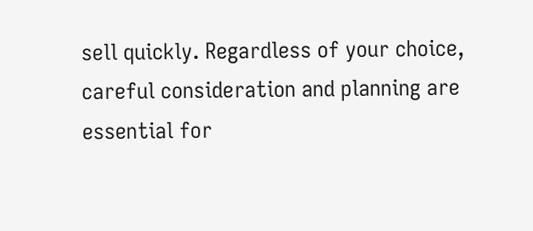sell quickly. Regardless of your choice, careful consideration and planning are essential for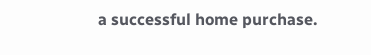a successful home purchase.